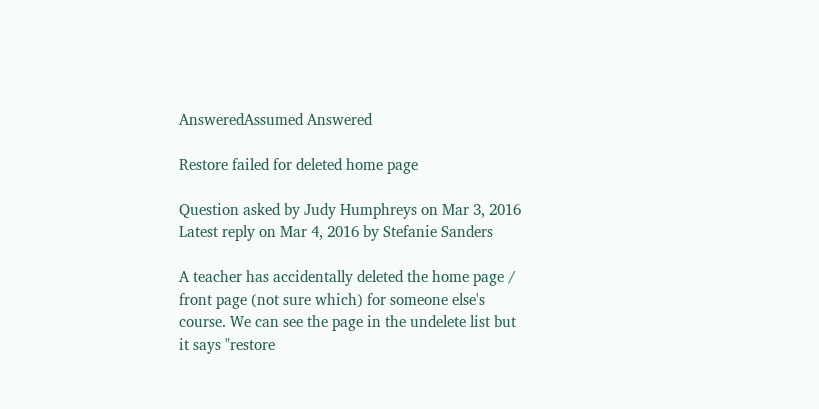AnsweredAssumed Answered

Restore failed for deleted home page

Question asked by Judy Humphreys on Mar 3, 2016
Latest reply on Mar 4, 2016 by Stefanie Sanders

A teacher has accidentally deleted the home page / front page (not sure which) for someone else's course. We can see the page in the undelete list but it says "restore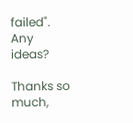failed". Any ideas?

Thanks so much,